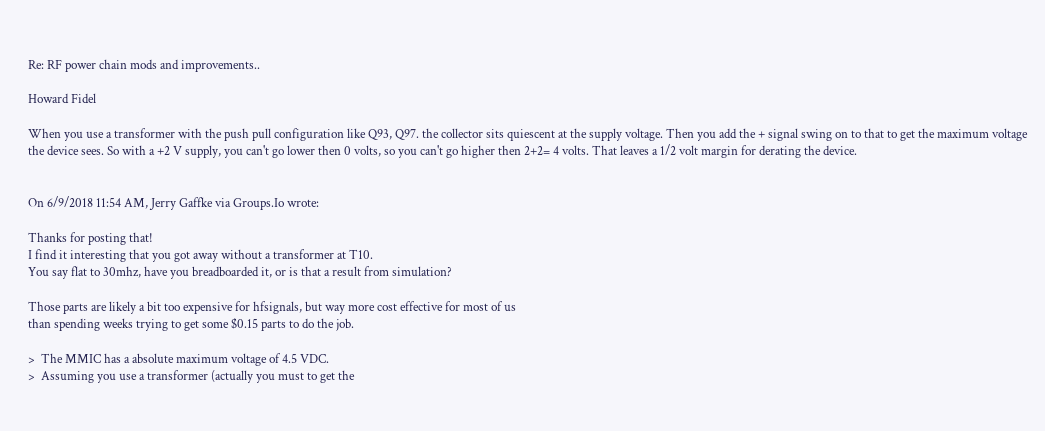Re: RF power chain mods and improvements..

Howard Fidel

When you use a transformer with the push pull configuration like Q93, Q97. the collector sits quiescent at the supply voltage. Then you add the + signal swing on to that to get the maximum voltage the device sees. So with a +2 V supply, you can't go lower then 0 volts, so you can't go higher then 2+2= 4 volts. That leaves a 1/2 volt margin for derating the device.


On 6/9/2018 11:54 AM, Jerry Gaffke via Groups.Io wrote:

Thanks for posting that!
I find it interesting that you got away without a transformer at T10.
You say flat to 30mhz, have you breadboarded it, or is that a result from simulation?

Those parts are likely a bit too expensive for hfsignals, but way more cost effective for most of us
than spending weeks trying to get some $0.15 parts to do the job.

>  The MMIC has a absolute maximum voltage of 4.5 VDC.
>  Assuming you use a transformer (actually you must to get the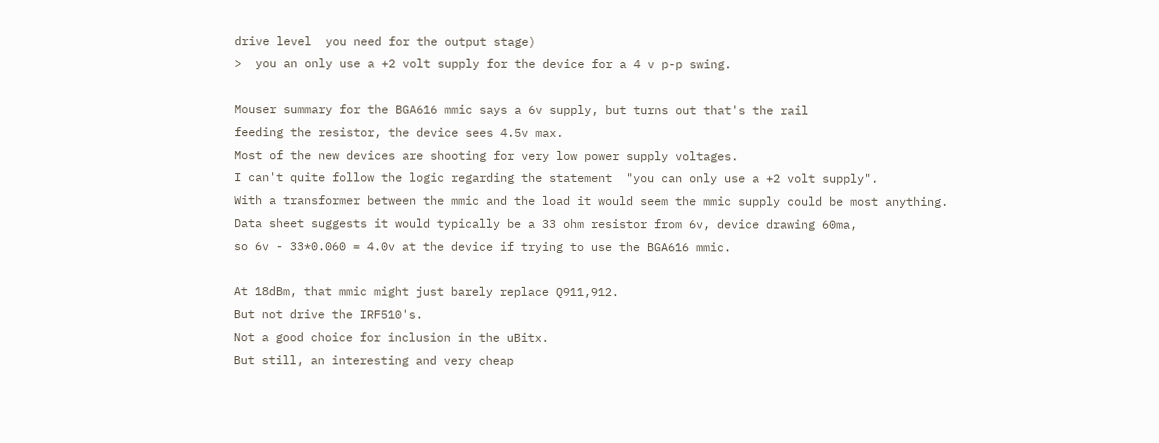drive level  you need for the output stage)
>  you an only use a +2 volt supply for the device for a 4 v p-p swing.

Mouser summary for the BGA616 mmic says a 6v supply, but turns out that's the rail
feeding the resistor, the device sees 4.5v max.
Most of the new devices are shooting for very low power supply voltages.
I can't quite follow the logic regarding the statement  "you can only use a +2 volt supply".
With a transformer between the mmic and the load it would seem the mmic supply could be most anything.
Data sheet suggests it would typically be a 33 ohm resistor from 6v, device drawing 60ma,
so 6v - 33*0.060 = 4.0v at the device if trying to use the BGA616 mmic.

At 18dBm, that mmic might just barely replace Q911,912.
But not drive the IRF510's.
Not a good choice for inclusion in the uBitx.
But still, an interesting and very cheap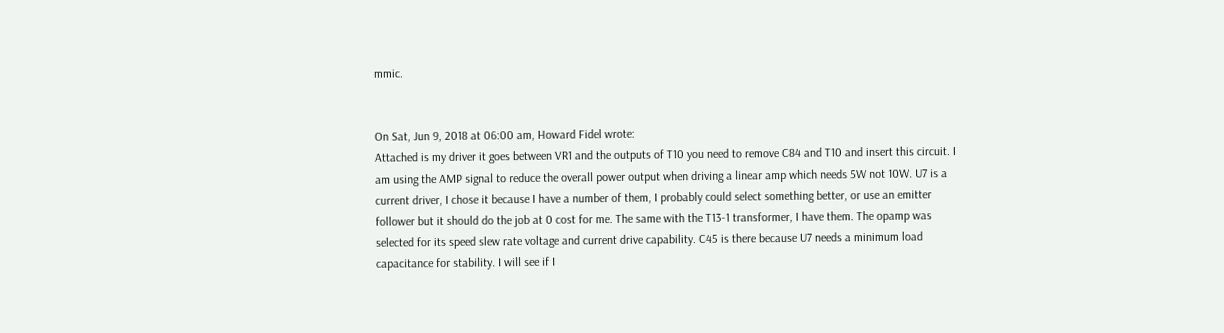mmic.


On Sat, Jun 9, 2018 at 06:00 am, Howard Fidel wrote:
Attached is my driver it goes between VR1 and the outputs of T10 you need to remove C84 and T10 and insert this circuit. I am using the AMP signal to reduce the overall power output when driving a linear amp which needs 5W not 10W. U7 is a current driver, I chose it because I have a number of them, I probably could select something better, or use an emitter follower but it should do the job at 0 cost for me. The same with the T13-1 transformer, I have them. The opamp was selected for its speed slew rate voltage and current drive capability. C45 is there because U7 needs a minimum load capacitance for stability. I will see if I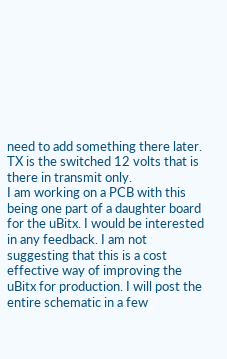need to add something there later. TX is the switched 12 volts that is there in transmit only.
I am working on a PCB with this being one part of a daughter board for the uBitx. I would be interested in any feedback. I am not suggesting that this is a cost effective way of improving the uBitx for production. I will post the entire schematic in a few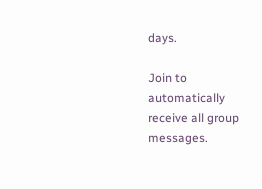days.

Join to automatically receive all group messages.